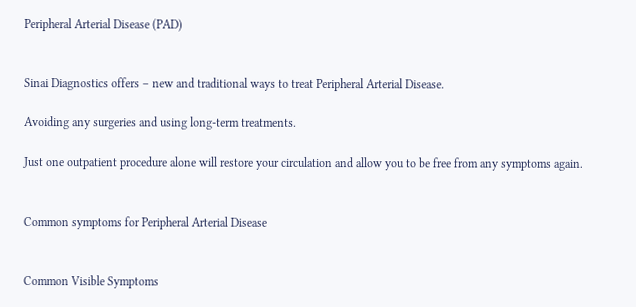Peripheral Arterial Disease (PAD)


Sinai Diagnostics offers – new and traditional ways to treat Peripheral Arterial Disease.

Avoiding any surgeries and using long-term treatments.

Just one outpatient procedure alone will restore your circulation and allow you to be free from any symptoms again.


Common symptoms for Peripheral Arterial Disease


Common Visible Symptoms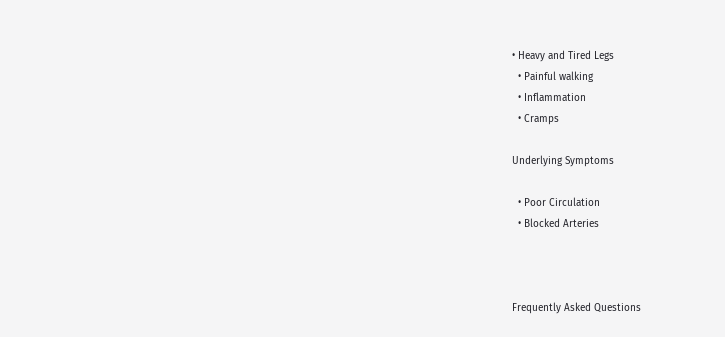• Heavy and Tired Legs
  • Painful walking
  • Inflammation
  • Cramps

Underlying Symptoms

  • Poor Circulation
  • Blocked Arteries



Frequently Asked Questions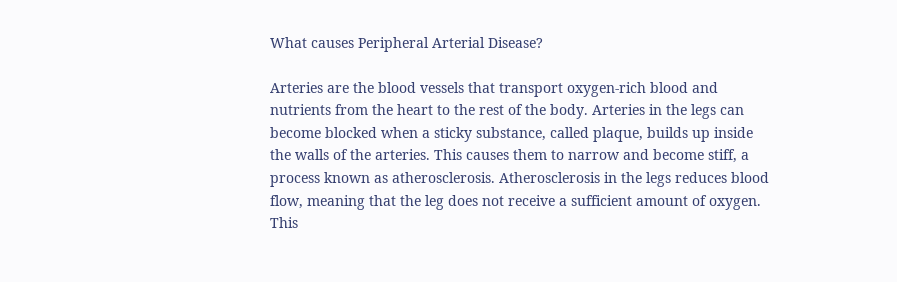What causes Peripheral Arterial Disease?

Arteries are the blood vessels that transport oxygen-rich blood and nutrients from the heart to the rest of the body. Arteries in the legs can become blocked when a sticky substance, called plaque, builds up inside the walls of the arteries. This causes them to narrow and become stiff, a process known as atherosclerosis. Atherosclerosis in the legs reduces blood flow, meaning that the leg does not receive a sufficient amount of oxygen. This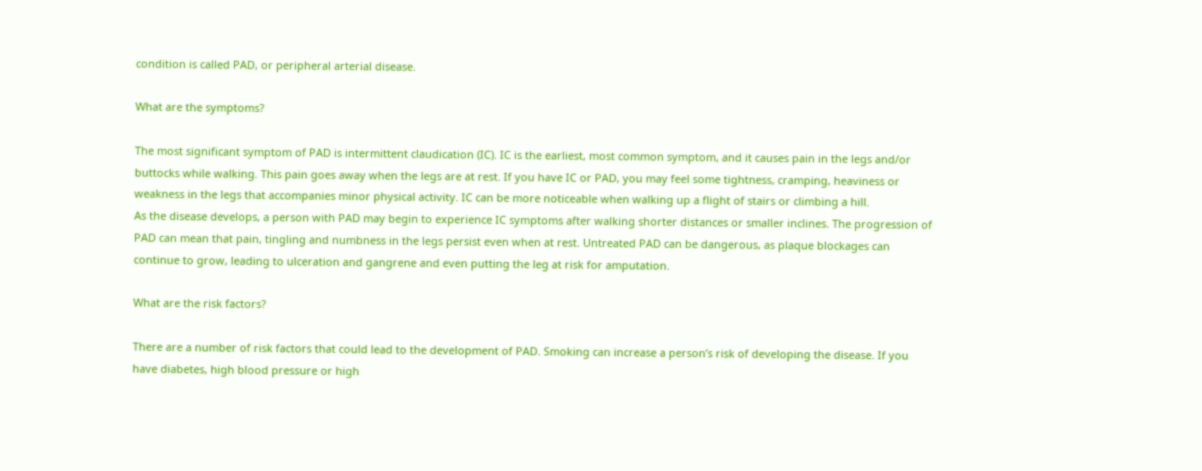condition is called PAD, or peripheral arterial disease.

What are the symptoms?

The most significant symptom of PAD is intermittent claudication (IC). IC is the earliest, most common symptom, and it causes pain in the legs and/or buttocks while walking. This pain goes away when the legs are at rest. If you have IC or PAD, you may feel some tightness, cramping, heaviness or weakness in the legs that accompanies minor physical activity. IC can be more noticeable when walking up a flight of stairs or climbing a hill.
As the disease develops, a person with PAD may begin to experience IC symptoms after walking shorter distances or smaller inclines. The progression of PAD can mean that pain, tingling and numbness in the legs persist even when at rest. Untreated PAD can be dangerous, as plaque blockages can continue to grow, leading to ulceration and gangrene and even putting the leg at risk for amputation.

What are the risk factors?

There are a number of risk factors that could lead to the development of PAD. Smoking can increase a person’s risk of developing the disease. If you have diabetes, high blood pressure or high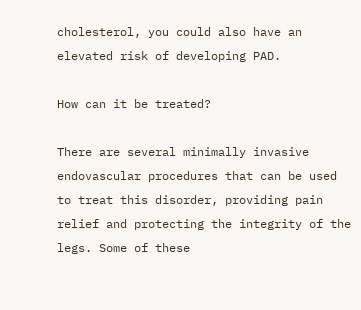cholesterol, you could also have an elevated risk of developing PAD.

How can it be treated?

There are several minimally invasive endovascular procedures that can be used to treat this disorder, providing pain relief and protecting the integrity of the legs. Some of these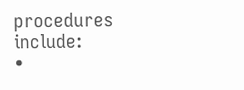procedures include:
•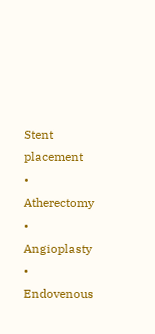Stent placement
• Atherectomy
• Angioplasty
• Endovenous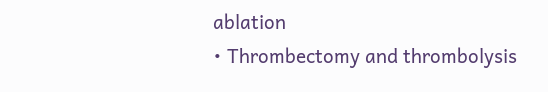ablation
• Thrombectomy and thrombolysis